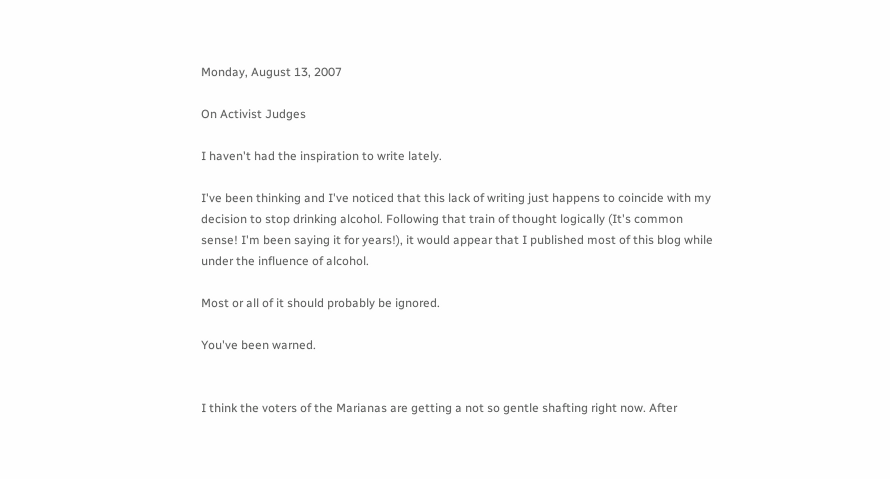Monday, August 13, 2007

On Activist Judges

I haven't had the inspiration to write lately.

I've been thinking and I've noticed that this lack of writing just happens to coincide with my decision to stop drinking alcohol. Following that train of thought logically (It's common sense! I'm been saying it for years!), it would appear that I published most of this blog while under the influence of alcohol.

Most or all of it should probably be ignored.

You've been warned.


I think the voters of the Marianas are getting a not so gentle shafting right now. After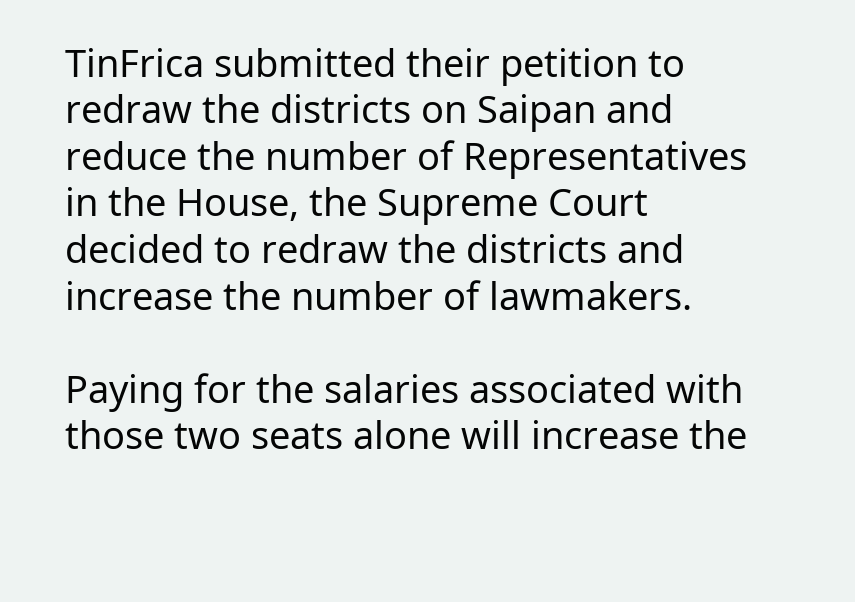TinFrica submitted their petition to redraw the districts on Saipan and reduce the number of Representatives in the House, the Supreme Court decided to redraw the districts and increase the number of lawmakers.

Paying for the salaries associated with those two seats alone will increase the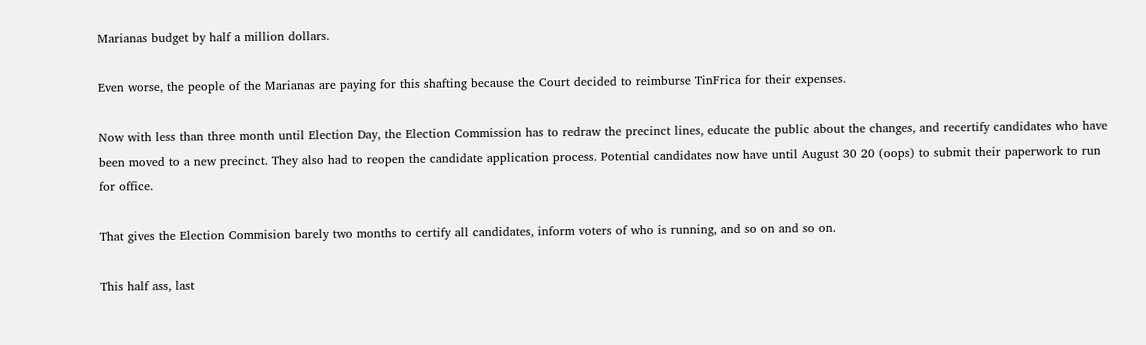Marianas budget by half a million dollars.

Even worse, the people of the Marianas are paying for this shafting because the Court decided to reimburse TinFrica for their expenses.

Now with less than three month until Election Day, the Election Commission has to redraw the precinct lines, educate the public about the changes, and recertify candidates who have been moved to a new precinct. They also had to reopen the candidate application process. Potential candidates now have until August 30 20 (oops) to submit their paperwork to run for office.

That gives the Election Commision barely two months to certify all candidates, inform voters of who is running, and so on and so on.

This half ass, last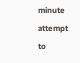minute attempt to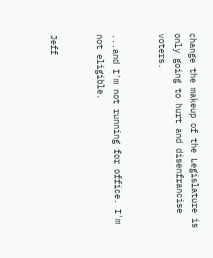change the makeup of the Legislature is only going to hurt and disenfrancise voters.


...and I'm not running for office. I'm not eligible.


Jeff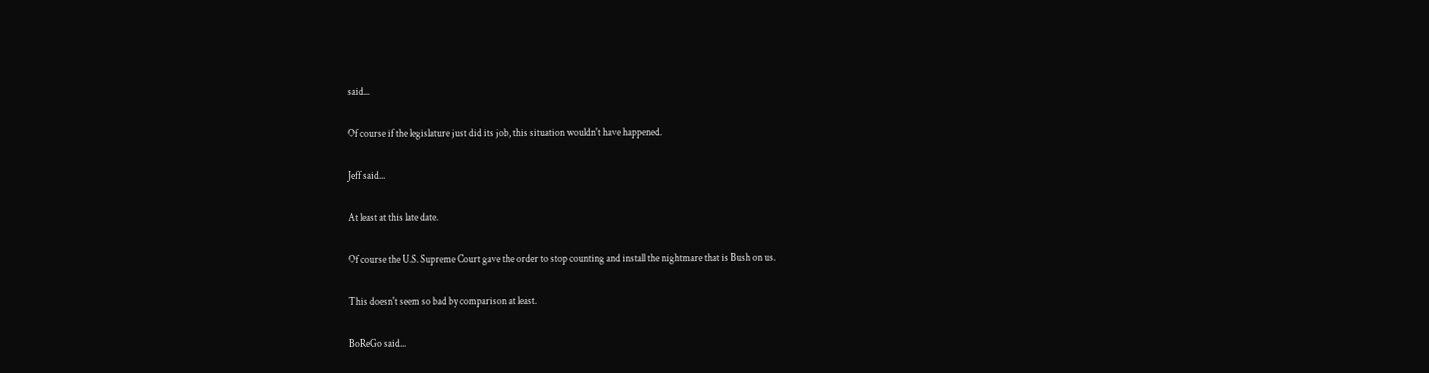said...

Of course if the legislature just did its job, this situation wouldn't have happened.

Jeff said...

At least at this late date.

Of course the U.S. Supreme Court gave the order to stop counting and install the nightmare that is Bush on us.

This doesn't seem so bad by comparison at least.

BoReGo said...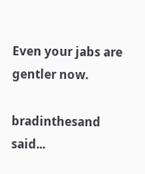Even your jabs are gentler now.

bradinthesand said...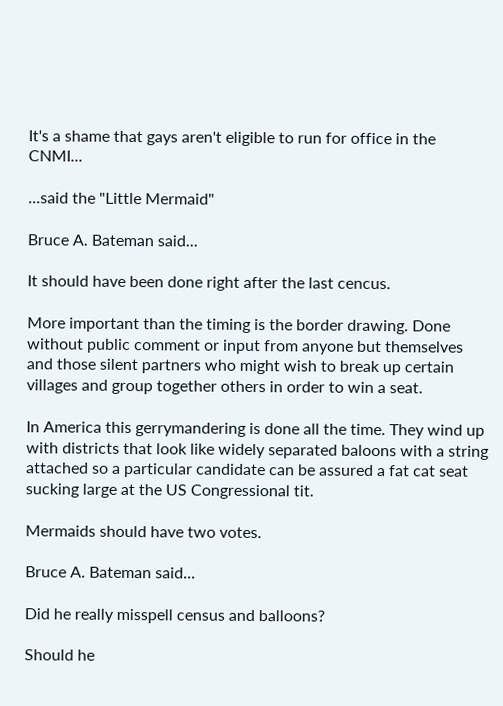It's a shame that gays aren't eligible to run for office in the CNMI...

...said the "Little Mermaid"

Bruce A. Bateman said...

It should have been done right after the last cencus.

More important than the timing is the border drawing. Done without public comment or input from anyone but themselves and those silent partners who might wish to break up certain villages and group together others in order to win a seat.

In America this gerrymandering is done all the time. They wind up with districts that look like widely separated baloons with a string attached so a particular candidate can be assured a fat cat seat sucking large at the US Congressional tit.

Mermaids should have two votes.

Bruce A. Bateman said...

Did he really misspell census and balloons?

Should he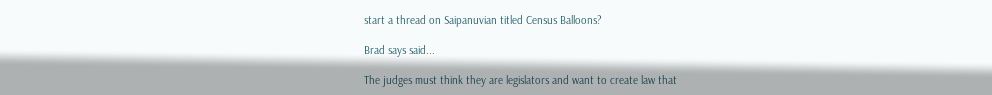start a thread on Saipanuvian titled Census Balloons?

Brad says said...

The judges must think they are legislators and want to create law that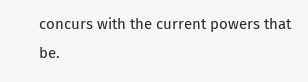concurs with the current powers that be.